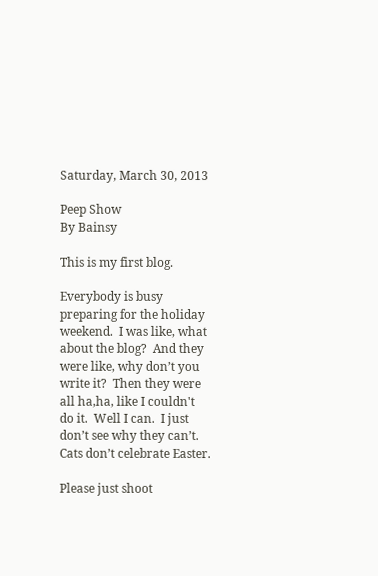Saturday, March 30, 2013

Peep Show
By Bainsy

This is my first blog.

Everybody is busy preparing for the holiday weekend.  I was like, what about the blog?  And they were like, why don’t you write it?  Then they were all ha,ha, like I couldn't do it.  Well I can.  I just don’t see why they can’t.  Cats don’t celebrate Easter.

Please just shoot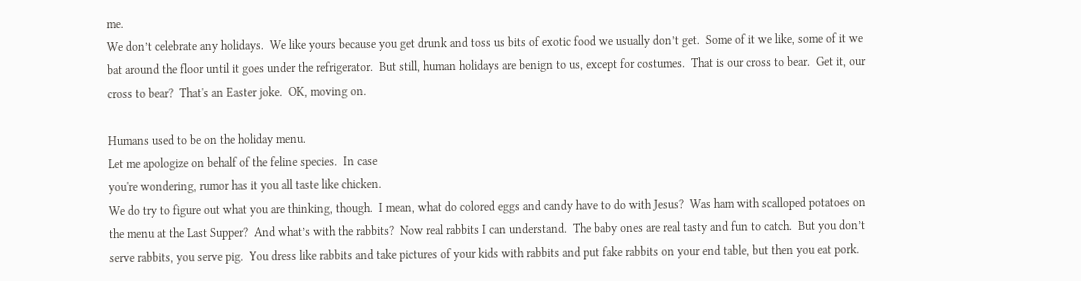me.
We don’t celebrate any holidays.  We like yours because you get drunk and toss us bits of exotic food we usually don’t get.  Some of it we like, some of it we bat around the floor until it goes under the refrigerator.  But still, human holidays are benign to us, except for costumes.  That is our cross to bear.  Get it, our cross to bear?  That's an Easter joke.  OK, moving on.

Humans used to be on the holiday menu.
Let me apologize on behalf of the feline species.  In case
you're wondering, rumor has it you all taste like chicken.
We do try to figure out what you are thinking, though.  I mean, what do colored eggs and candy have to do with Jesus?  Was ham with scalloped potatoes on the menu at the Last Supper?  And what’s with the rabbits?  Now real rabbits I can understand.  The baby ones are real tasty and fun to catch.  But you don’t serve rabbits, you serve pig.  You dress like rabbits and take pictures of your kids with rabbits and put fake rabbits on your end table, but then you eat pork.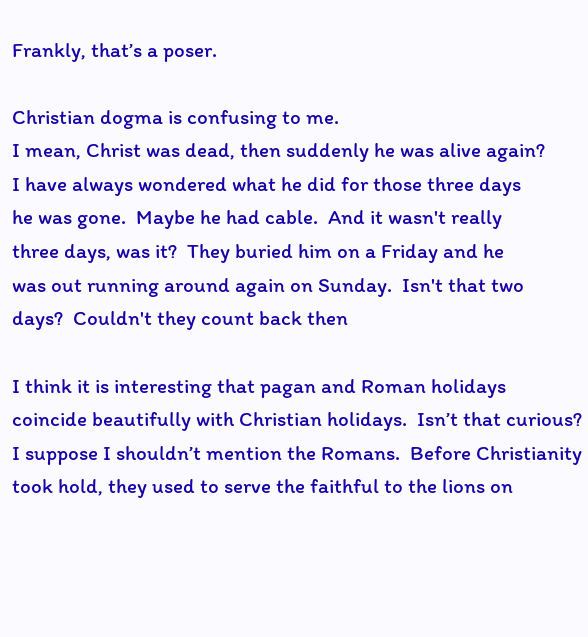Frankly, that’s a poser.

Christian dogma is confusing to me.
I mean, Christ was dead, then suddenly he was alive again?
I have always wondered what he did for those three days
he was gone.  Maybe he had cable.  And it wasn't really
three days, was it?  They buried him on a Friday and he
was out running around again on Sunday.  Isn't that two
days?  Couldn't they count back then

I think it is interesting that pagan and Roman holidays coincide beautifully with Christian holidays.  Isn’t that curious?  I suppose I shouldn’t mention the Romans.  Before Christianity took hold, they used to serve the faithful to the lions on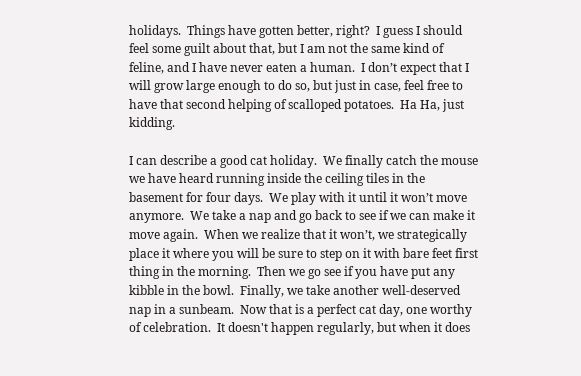holidays.  Things have gotten better, right?  I guess I should feel some guilt about that, but I am not the same kind of feline, and I have never eaten a human.  I don’t expect that I will grow large enough to do so, but just in case, feel free to have that second helping of scalloped potatoes.  Ha Ha, just kidding.

I can describe a good cat holiday.  We finally catch the mouse we have heard running inside the ceiling tiles in the basement for four days.  We play with it until it won’t move anymore.  We take a nap and go back to see if we can make it move again.  When we realize that it won’t, we strategically place it where you will be sure to step on it with bare feet first thing in the morning.  Then we go see if you have put any kibble in the bowl.  Finally, we take another well-deserved nap in a sunbeam.  Now that is a perfect cat day, one worthy of celebration.  It doesn't happen regularly, but when it does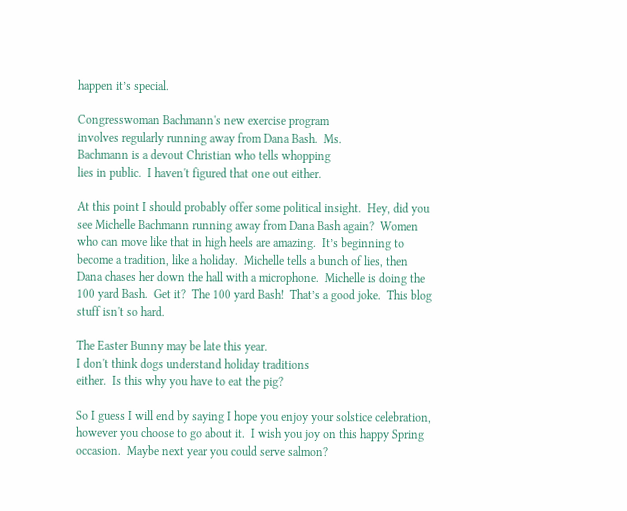happen it’s special.

Congresswoman Bachmann's new exercise program
involves regularly running away from Dana Bash.  Ms.
Bachmann is a devout Christian who tells whopping
lies in public.  I haven't figured that one out either.

At this point I should probably offer some political insight.  Hey, did you see Michelle Bachmann running away from Dana Bash again?  Women who can move like that in high heels are amazing.  It’s beginning to become a tradition, like a holiday.  Michelle tells a bunch of lies, then Dana chases her down the hall with a microphone.  Michelle is doing the 100 yard Bash.  Get it?  The 100 yard Bash!  That’s a good joke.  This blog stuff isn't so hard.

The Easter Bunny may be late this year.
I don't think dogs understand holiday traditions
either.  Is this why you have to eat the pig?

So I guess I will end by saying I hope you enjoy your solstice celebration, however you choose to go about it.  I wish you joy on this happy Spring occasion.  Maybe next year you could serve salmon?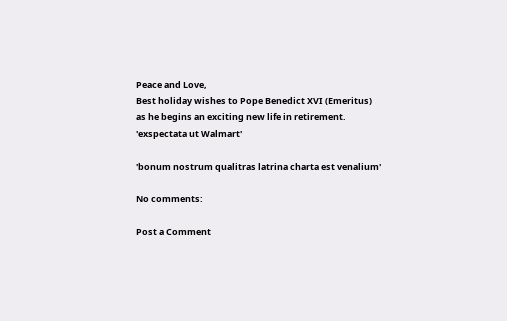Peace and Love,
Best holiday wishes to Pope Benedict XVI (Emeritus)
as he begins an exciting new life in retirement.
'exspectata ut Walmart'

'bonum nostrum qualitras latrina charta est venalium'

No comments:

Post a Comment